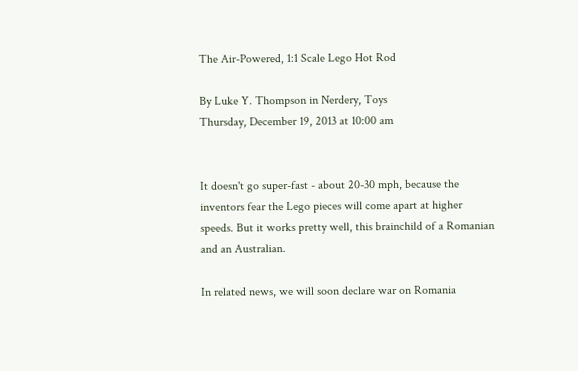The Air-Powered, 1:1 Scale Lego Hot Rod

By Luke Y. Thompson in Nerdery, Toys
Thursday, December 19, 2013 at 10:00 am


It doesn't go super-fast - about 20-30 mph, because the inventors fear the Lego pieces will come apart at higher speeds. But it works pretty well, this brainchild of a Romanian and an Australian.

In related news, we will soon declare war on Romania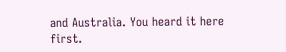and Australia. You heard it here first.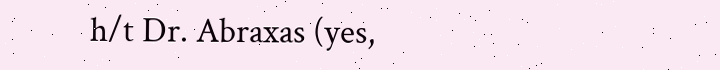h/t Dr. Abraxas (yes,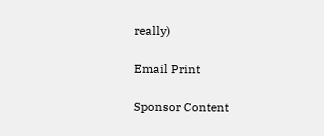really)

Email Print

Sponsor Content